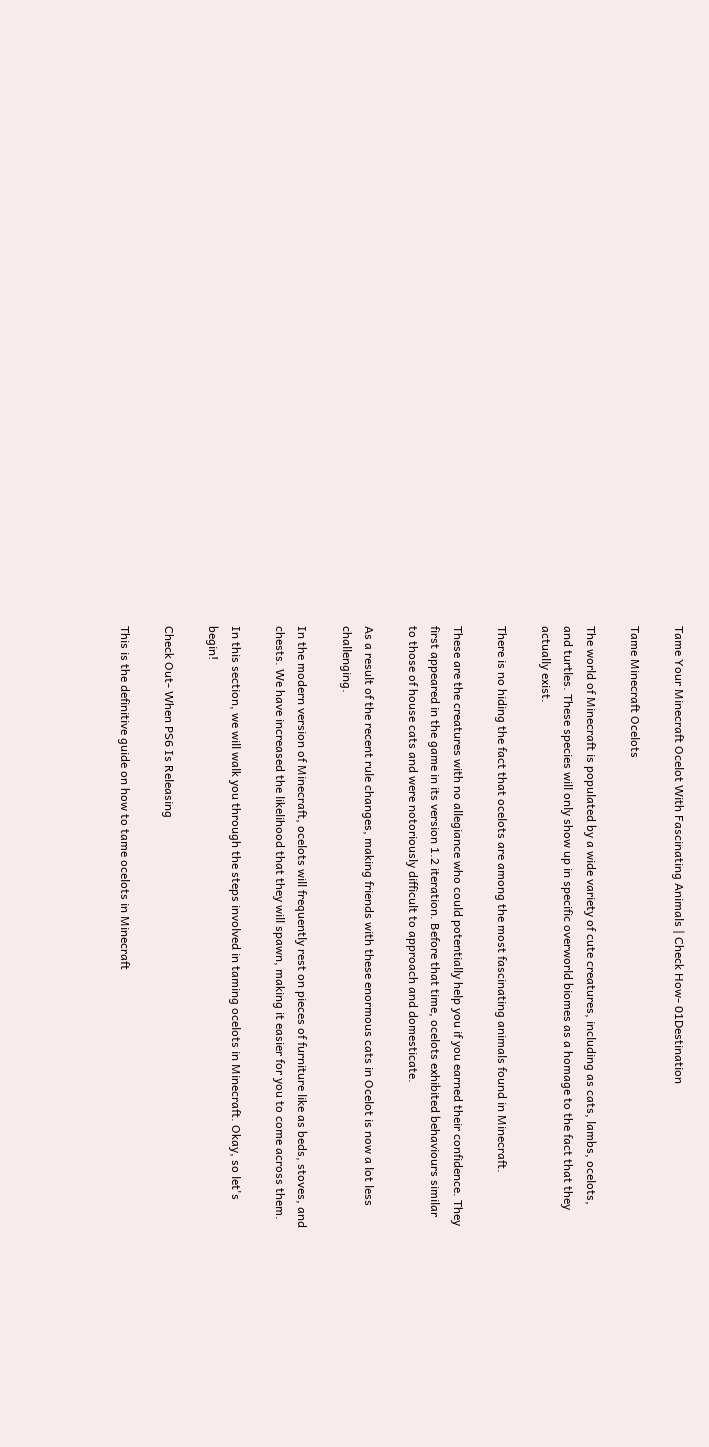Tame Your Minecraft Ocelot With Fascinating Animals | Check How- 01Destination

Tame Minecraft Ocelots

The world of Minecraft is populated by a wide variety of cute creatures, including as cats, lambs, ocelots, and turtles. These species will only show up in specific overworld biomes as a homage to the fact that they actually exist.

There is no hiding the fact that ocelots are among the most fascinating animals found in Minecraft.

These are the creatures with no allegiance who could potentially help you if you earned their confidence. They first appeared in the game in its version 1.2 iteration. Before that time, ocelots exhibited behaviours similar to those of house cats and were notoriously difficult to approach and domesticate.

As a result of the recent rule changes, making friends with these enormous cats in Ocelot is now a lot less challenging.

In the modern version of Minecraft, ocelots will frequently rest on pieces of furniture like as beds, stoves, and chests. We have increased the likelihood that they will spawn, making it easier for you to come across them.

In this section, we will walk you through the steps involved in taming ocelots in Minecraft. Okay, so let's begin!

Check Out- When PS6 Is Releasing

This is the definitive guide on how to tame ocelots in Minecraft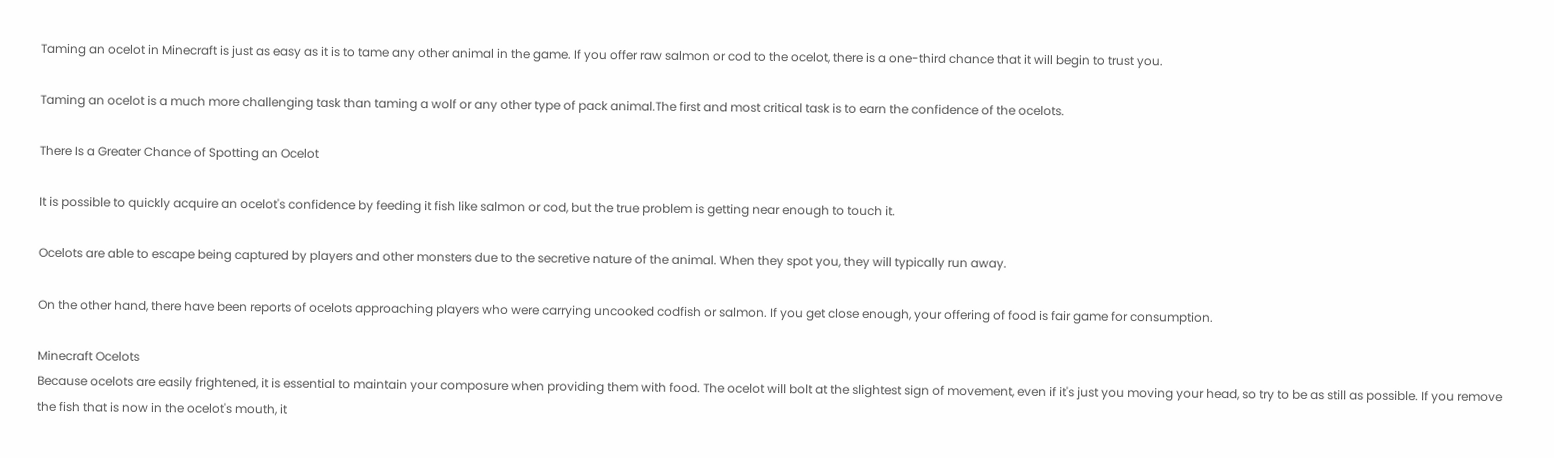Taming an ocelot in Minecraft is just as easy as it is to tame any other animal in the game. If you offer raw salmon or cod to the ocelot, there is a one-third chance that it will begin to trust you.

Taming an ocelot is a much more challenging task than taming a wolf or any other type of pack animal.The first and most critical task is to earn the confidence of the ocelots.

There Is a Greater Chance of Spotting an Ocelot

It is possible to quickly acquire an ocelot's confidence by feeding it fish like salmon or cod, but the true problem is getting near enough to touch it.

Ocelots are able to escape being captured by players and other monsters due to the secretive nature of the animal. When they spot you, they will typically run away.

On the other hand, there have been reports of ocelots approaching players who were carrying uncooked codfish or salmon. If you get close enough, your offering of food is fair game for consumption.

Minecraft Ocelots
Because ocelots are easily frightened, it is essential to maintain your composure when providing them with food. The ocelot will bolt at the slightest sign of movement, even if it's just you moving your head, so try to be as still as possible. If you remove the fish that is now in the ocelot's mouth, it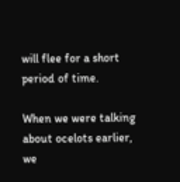will flee for a short period of time.

When we were talking about ocelots earlier, we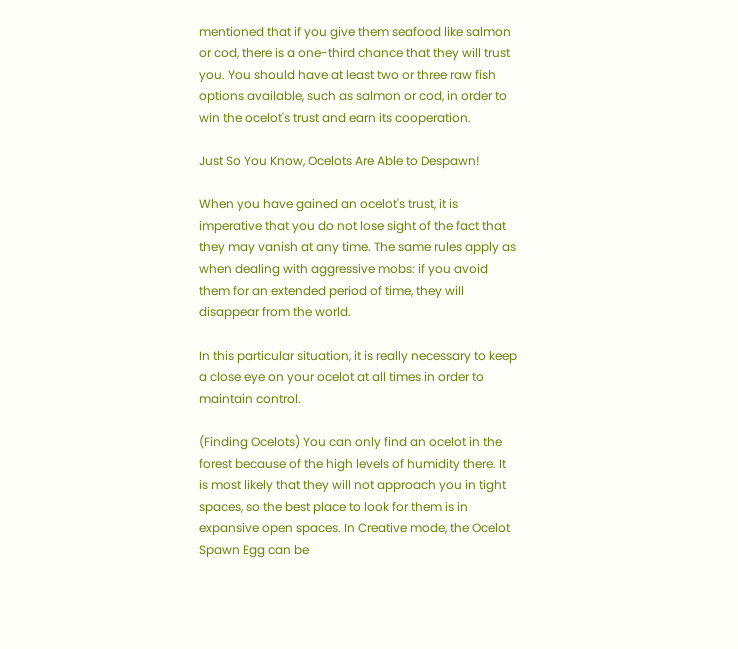mentioned that if you give them seafood like salmon or cod, there is a one-third chance that they will trust you. You should have at least two or three raw fish options available, such as salmon or cod, in order to win the ocelot's trust and earn its cooperation.

Just So You Know, Ocelots Are Able to Despawn!

When you have gained an ocelot's trust, it is imperative that you do not lose sight of the fact that they may vanish at any time. The same rules apply as when dealing with aggressive mobs: if you avoid them for an extended period of time, they will disappear from the world.

In this particular situation, it is really necessary to keep a close eye on your ocelot at all times in order to maintain control.

(Finding Ocelots) You can only find an ocelot in the forest because of the high levels of humidity there. It is most likely that they will not approach you in tight spaces, so the best place to look for them is in expansive open spaces. In Creative mode, the Ocelot Spawn Egg can be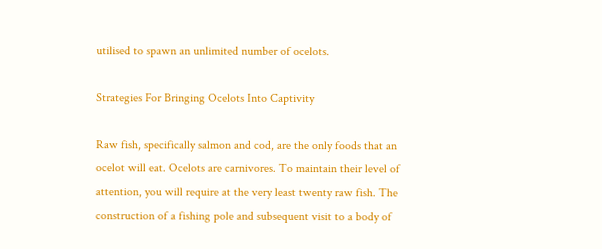utilised to spawn an unlimited number of ocelots.

Strategies For Bringing Ocelots Into Captivity

Raw fish, specifically salmon and cod, are the only foods that an ocelot will eat. Ocelots are carnivores. To maintain their level of attention, you will require at the very least twenty raw fish. The construction of a fishing pole and subsequent visit to a body of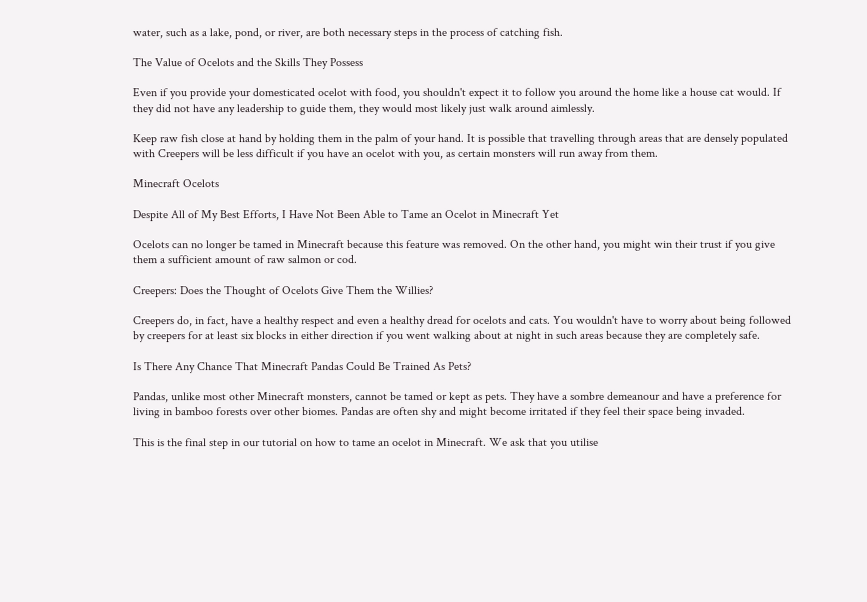water, such as a lake, pond, or river, are both necessary steps in the process of catching fish.

The Value of Ocelots and the Skills They Possess

Even if you provide your domesticated ocelot with food, you shouldn't expect it to follow you around the home like a house cat would. If they did not have any leadership to guide them, they would most likely just walk around aimlessly.

Keep raw fish close at hand by holding them in the palm of your hand. It is possible that travelling through areas that are densely populated with Creepers will be less difficult if you have an ocelot with you, as certain monsters will run away from them.

Minecraft Ocelots

Despite All of My Best Efforts, I Have Not Been Able to Tame an Ocelot in Minecraft Yet

Ocelots can no longer be tamed in Minecraft because this feature was removed. On the other hand, you might win their trust if you give them a sufficient amount of raw salmon or cod.

Creepers: Does the Thought of Ocelots Give Them the Willies?

Creepers do, in fact, have a healthy respect and even a healthy dread for ocelots and cats. You wouldn't have to worry about being followed by creepers for at least six blocks in either direction if you went walking about at night in such areas because they are completely safe.

Is There Any Chance That Minecraft Pandas Could Be Trained As Pets?

Pandas, unlike most other Minecraft monsters, cannot be tamed or kept as pets. They have a sombre demeanour and have a preference for living in bamboo forests over other biomes. Pandas are often shy and might become irritated if they feel their space being invaded.

This is the final step in our tutorial on how to tame an ocelot in Minecraft. We ask that you utilise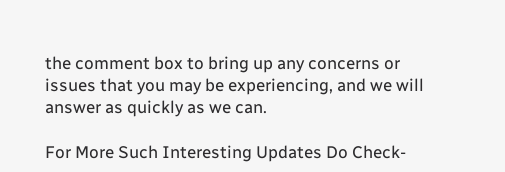the comment box to bring up any concerns or issues that you may be experiencing, and we will answer as quickly as we can.

For More Such Interesting Updates Do Check-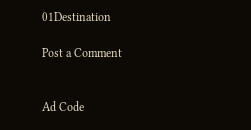01Destination

Post a Comment


Ad Code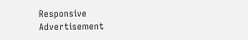Responsive Advertisement